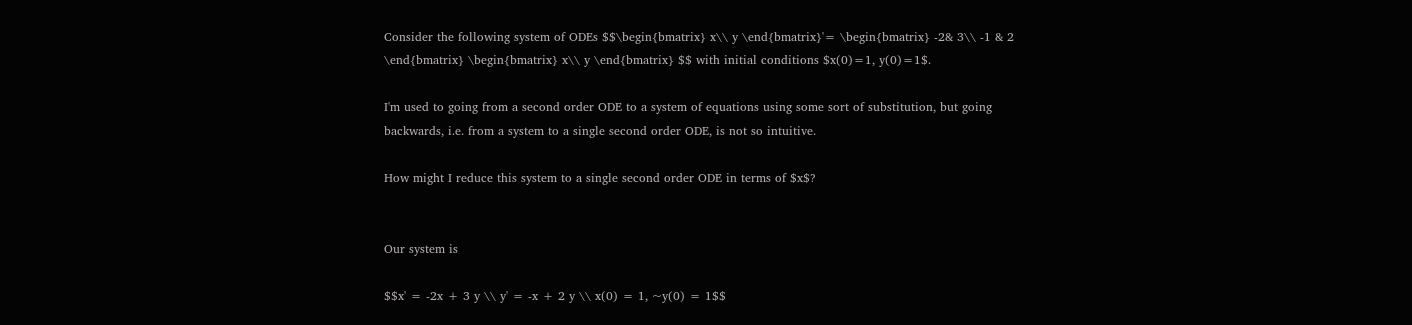Consider the following system of ODEs $$\begin{bmatrix} x\\ y \end{bmatrix}'= \begin{bmatrix} -2& 3\\ -1 & 2 \end{bmatrix} \begin{bmatrix} x\\ y \end{bmatrix} $$ with initial conditions $x(0)=1, y(0)=1$.

I'm used to going from a second order ODE to a system of equations using some sort of substitution, but going backwards, i.e. from a system to a single second order ODE, is not so intuitive.

How might I reduce this system to a single second order ODE in terms of $x$?


Our system is

$$x' = -2x + 3 y \\ y' = -x + 2 y \\ x(0) = 1, ~y(0) = 1$$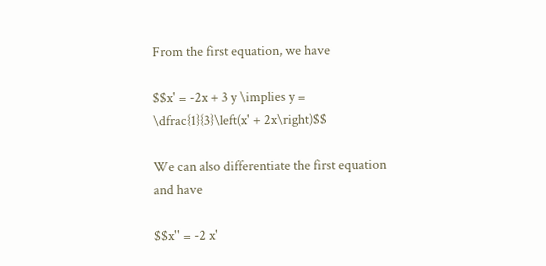From the first equation, we have

$$x' = -2x + 3 y \implies y = \dfrac{1}{3}\left(x' + 2x\right)$$

We can also differentiate the first equation and have

$$x'' = -2 x'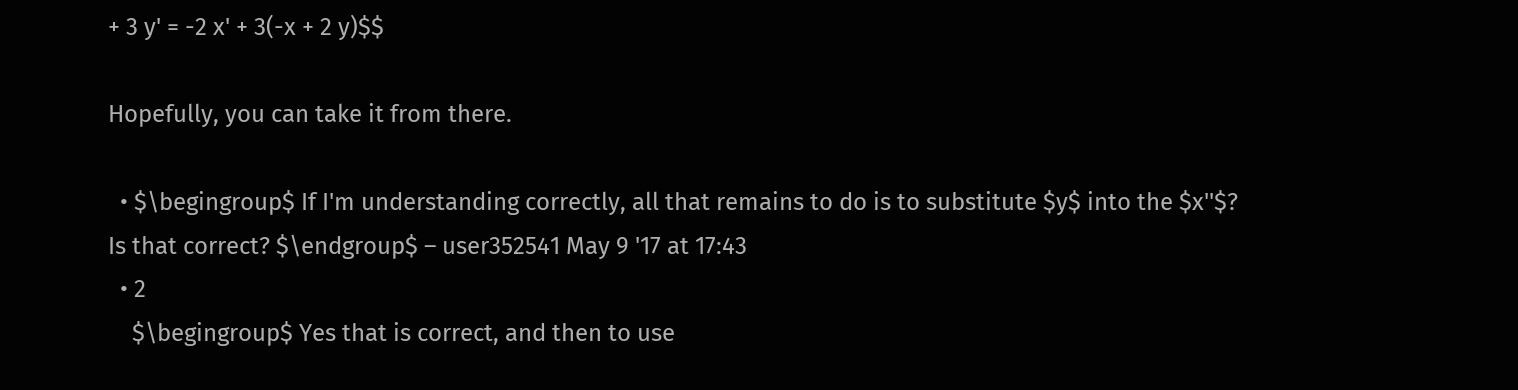+ 3 y' = -2 x' + 3(-x + 2 y)$$

Hopefully, you can take it from there.

  • $\begingroup$ If I'm understanding correctly, all that remains to do is to substitute $y$ into the $x''$? Is that correct? $\endgroup$ – user352541 May 9 '17 at 17:43
  • 2
    $\begingroup$ Yes that is correct, and then to use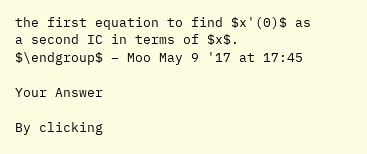the first equation to find $x'(0)$ as a second IC in terms of $x$. $\endgroup$ – Moo May 9 '17 at 17:45

Your Answer

By clicking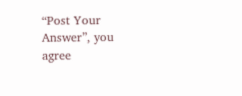“Post Your Answer”, you agree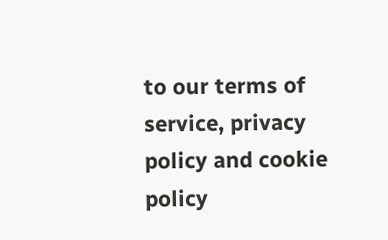to our terms of service, privacy policy and cookie policy